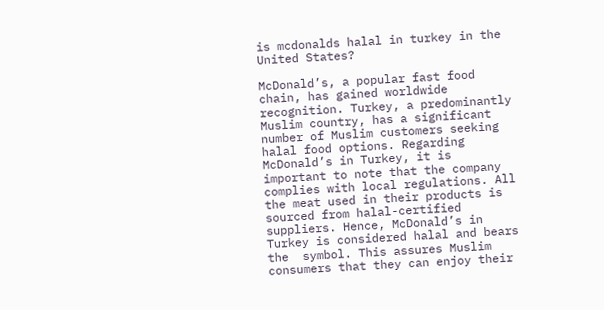is mcdonalds halal in turkey in the United States?

McDonald’s, a popular fast food chain, has gained worldwide recognition. Turkey, a predominantly Muslim country, has a significant number of Muslim customers seeking halal food options. Regarding McDonald’s in Turkey, it is important to note that the company complies with local regulations. All the meat used in their products is sourced from halal-certified suppliers. Hence, McDonald’s in Turkey is considered halal and bears the  symbol. This assures Muslim consumers that they can enjoy their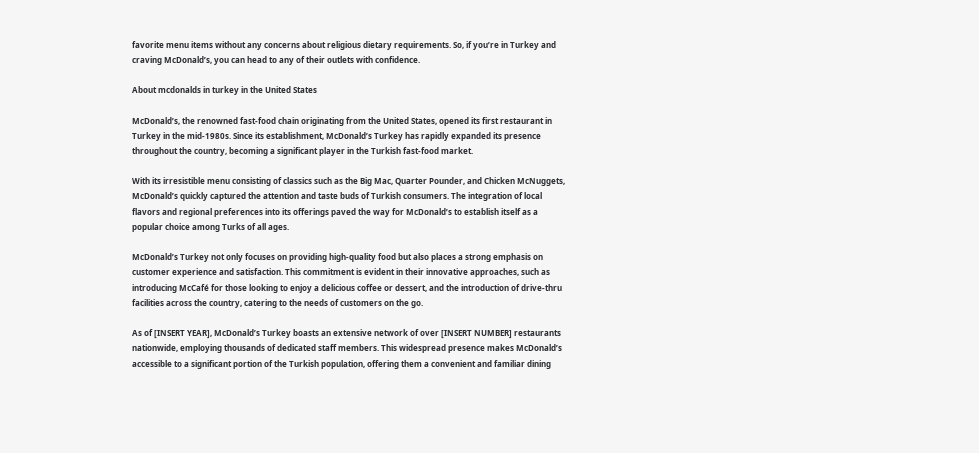favorite menu items without any concerns about religious dietary requirements. So, if you’re in Turkey and craving McDonald’s, you can head to any of their outlets with confidence.

About mcdonalds in turkey in the United States

McDonald’s, the renowned fast-food chain originating from the United States, opened its first restaurant in Turkey in the mid-1980s. Since its establishment, McDonald’s Turkey has rapidly expanded its presence throughout the country, becoming a significant player in the Turkish fast-food market.

With its irresistible menu consisting of classics such as the Big Mac, Quarter Pounder, and Chicken McNuggets, McDonald’s quickly captured the attention and taste buds of Turkish consumers. The integration of local flavors and regional preferences into its offerings paved the way for McDonald’s to establish itself as a popular choice among Turks of all ages.

McDonald’s Turkey not only focuses on providing high-quality food but also places a strong emphasis on customer experience and satisfaction. This commitment is evident in their innovative approaches, such as introducing McCafé for those looking to enjoy a delicious coffee or dessert, and the introduction of drive-thru facilities across the country, catering to the needs of customers on the go.

As of [INSERT YEAR], McDonald’s Turkey boasts an extensive network of over [INSERT NUMBER] restaurants nationwide, employing thousands of dedicated staff members. This widespread presence makes McDonald’s accessible to a significant portion of the Turkish population, offering them a convenient and familiar dining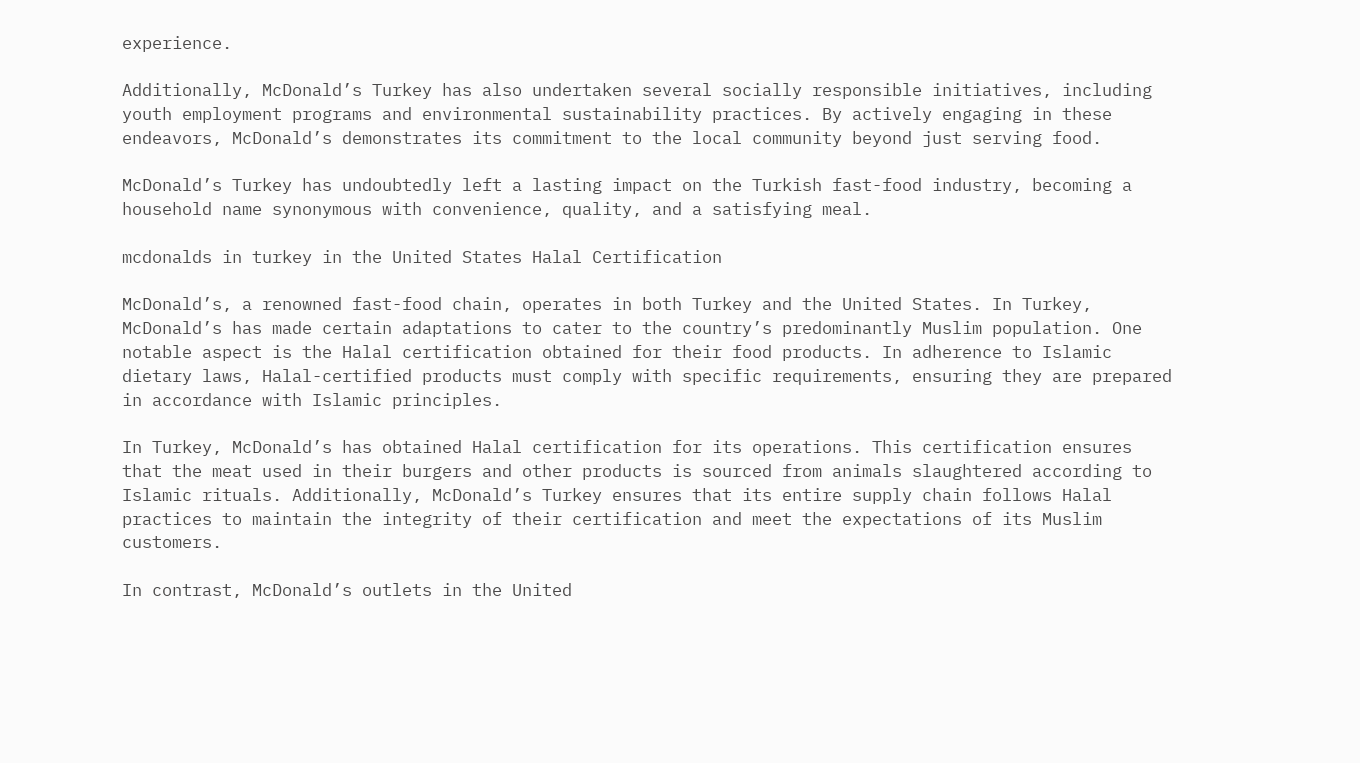experience.

Additionally, McDonald’s Turkey has also undertaken several socially responsible initiatives, including youth employment programs and environmental sustainability practices. By actively engaging in these endeavors, McDonald’s demonstrates its commitment to the local community beyond just serving food.

McDonald’s Turkey has undoubtedly left a lasting impact on the Turkish fast-food industry, becoming a household name synonymous with convenience, quality, and a satisfying meal.

mcdonalds in turkey in the United States Halal Certification

McDonald’s, a renowned fast-food chain, operates in both Turkey and the United States. In Turkey, McDonald’s has made certain adaptations to cater to the country’s predominantly Muslim population. One notable aspect is the Halal certification obtained for their food products. In adherence to Islamic dietary laws, Halal-certified products must comply with specific requirements, ensuring they are prepared in accordance with Islamic principles.

In Turkey, McDonald’s has obtained Halal certification for its operations. This certification ensures that the meat used in their burgers and other products is sourced from animals slaughtered according to Islamic rituals. Additionally, McDonald’s Turkey ensures that its entire supply chain follows Halal practices to maintain the integrity of their certification and meet the expectations of its Muslim customers.

In contrast, McDonald’s outlets in the United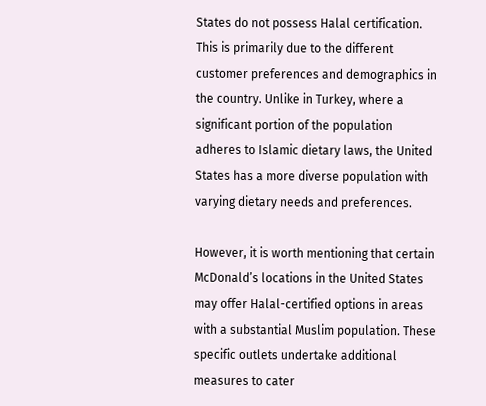States do not possess Halal certification. This is primarily due to the different customer preferences and demographics in the country. Unlike in Turkey, where a significant portion of the population adheres to Islamic dietary laws, the United States has a more diverse population with varying dietary needs and preferences.

However, it is worth mentioning that certain McDonald’s locations in the United States may offer Halal-certified options in areas with a substantial Muslim population. These specific outlets undertake additional measures to cater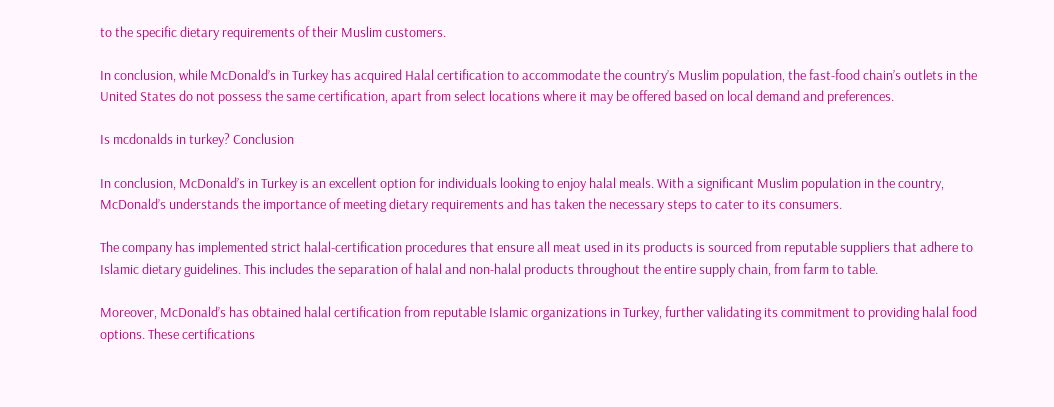to the specific dietary requirements of their Muslim customers.

In conclusion, while McDonald’s in Turkey has acquired Halal certification to accommodate the country’s Muslim population, the fast-food chain’s outlets in the United States do not possess the same certification, apart from select locations where it may be offered based on local demand and preferences.

Is mcdonalds in turkey? Conclusion

In conclusion, McDonald’s in Turkey is an excellent option for individuals looking to enjoy halal meals. With a significant Muslim population in the country, McDonald’s understands the importance of meeting dietary requirements and has taken the necessary steps to cater to its consumers.

The company has implemented strict halal-certification procedures that ensure all meat used in its products is sourced from reputable suppliers that adhere to Islamic dietary guidelines. This includes the separation of halal and non-halal products throughout the entire supply chain, from farm to table.

Moreover, McDonald’s has obtained halal certification from reputable Islamic organizations in Turkey, further validating its commitment to providing halal food options. These certifications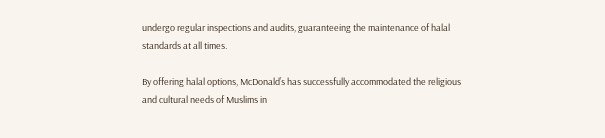undergo regular inspections and audits, guaranteeing the maintenance of halal standards at all times.

By offering halal options, McDonald’s has successfully accommodated the religious and cultural needs of Muslims in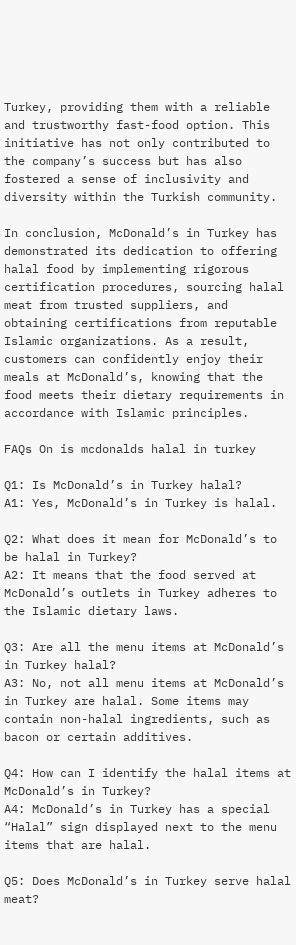Turkey, providing them with a reliable and trustworthy fast-food option. This initiative has not only contributed to the company’s success but has also fostered a sense of inclusivity and diversity within the Turkish community.

In conclusion, McDonald’s in Turkey has demonstrated its dedication to offering halal food by implementing rigorous certification procedures, sourcing halal meat from trusted suppliers, and obtaining certifications from reputable Islamic organizations. As a result, customers can confidently enjoy their meals at McDonald’s, knowing that the food meets their dietary requirements in accordance with Islamic principles.

FAQs On is mcdonalds halal in turkey

Q1: Is McDonald’s in Turkey halal?
A1: Yes, McDonald’s in Turkey is halal.

Q2: What does it mean for McDonald’s to be halal in Turkey?
A2: It means that the food served at McDonald’s outlets in Turkey adheres to the Islamic dietary laws.

Q3: Are all the menu items at McDonald’s in Turkey halal?
A3: No, not all menu items at McDonald’s in Turkey are halal. Some items may contain non-halal ingredients, such as bacon or certain additives.

Q4: How can I identify the halal items at McDonald’s in Turkey?
A4: McDonald’s in Turkey has a special “Halal” sign displayed next to the menu items that are halal.

Q5: Does McDonald’s in Turkey serve halal meat?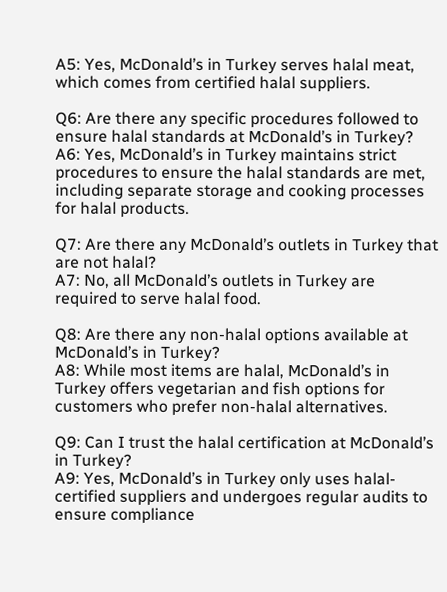A5: Yes, McDonald’s in Turkey serves halal meat, which comes from certified halal suppliers.

Q6: Are there any specific procedures followed to ensure halal standards at McDonald’s in Turkey?
A6: Yes, McDonald’s in Turkey maintains strict procedures to ensure the halal standards are met, including separate storage and cooking processes for halal products.

Q7: Are there any McDonald’s outlets in Turkey that are not halal?
A7: No, all McDonald’s outlets in Turkey are required to serve halal food.

Q8: Are there any non-halal options available at McDonald’s in Turkey?
A8: While most items are halal, McDonald’s in Turkey offers vegetarian and fish options for customers who prefer non-halal alternatives.

Q9: Can I trust the halal certification at McDonald’s in Turkey?
A9: Yes, McDonald’s in Turkey only uses halal-certified suppliers and undergoes regular audits to ensure compliance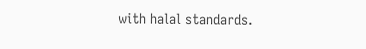with halal standards.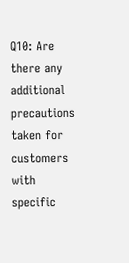Q10: Are there any additional precautions taken for customers with specific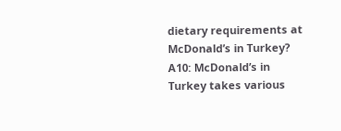dietary requirements at McDonald’s in Turkey?
A10: McDonald’s in Turkey takes various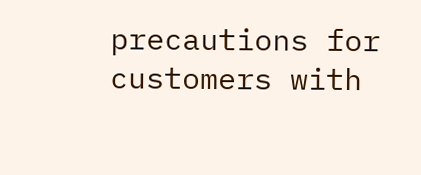precautions for customers with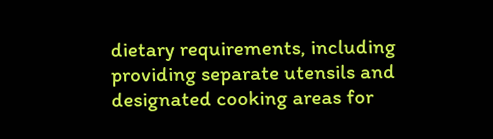dietary requirements, including providing separate utensils and designated cooking areas for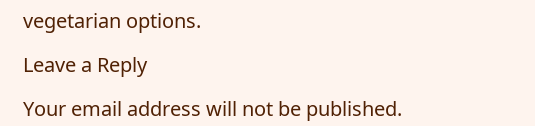vegetarian options.

Leave a Reply

Your email address will not be published.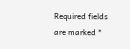Required fields are marked *